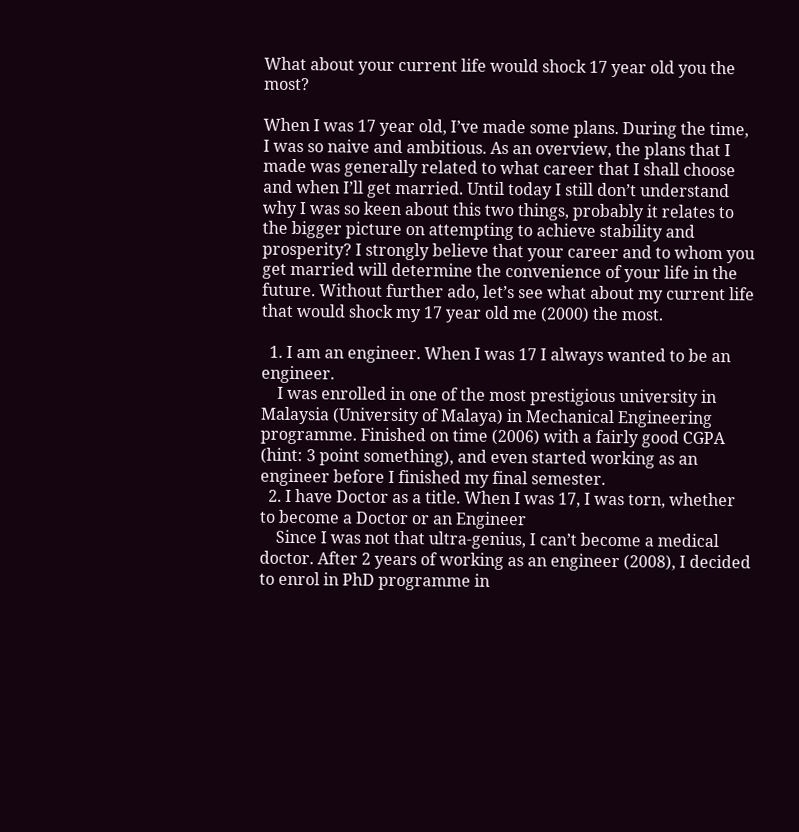What about your current life would shock 17 year old you the most?

When I was 17 year old, I’ve made some plans. During the time, I was so naive and ambitious. As an overview, the plans that I made was generally related to what career that I shall choose and when I’ll get married. Until today I still don’t understand why I was so keen about this two things, probably it relates to the bigger picture on attempting to achieve stability and prosperity? I strongly believe that your career and to whom you get married will determine the convenience of your life in the future. Without further ado, let’s see what about my current life that would shock my 17 year old me (2000) the most.

  1. I am an engineer. When I was 17 I always wanted to be an engineer.
    I was enrolled in one of the most prestigious university in Malaysia (University of Malaya) in Mechanical Engineering programme. Finished on time (2006) with a fairly good CGPA (hint: 3 point something), and even started working as an engineer before I finished my final semester.
  2. I have Doctor as a title. When I was 17, I was torn, whether to become a Doctor or an Engineer
    Since I was not that ultra-genius, I can’t become a medical doctor. After 2 years of working as an engineer (2008), I decided to enrol in PhD programme in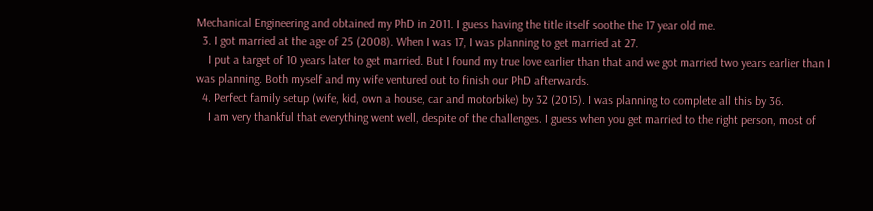Mechanical Engineering and obtained my PhD in 2011. I guess having the title itself soothe the 17 year old me.
  3. I got married at the age of 25 (2008). When I was 17, I was planning to get married at 27.
    I put a target of 10 years later to get married. But I found my true love earlier than that and we got married two years earlier than I was planning. Both myself and my wife ventured out to finish our PhD afterwards.
  4. Perfect family setup (wife, kid, own a house, car and motorbike) by 32 (2015). I was planning to complete all this by 36.
    I am very thankful that everything went well, despite of the challenges. I guess when you get married to the right person, most of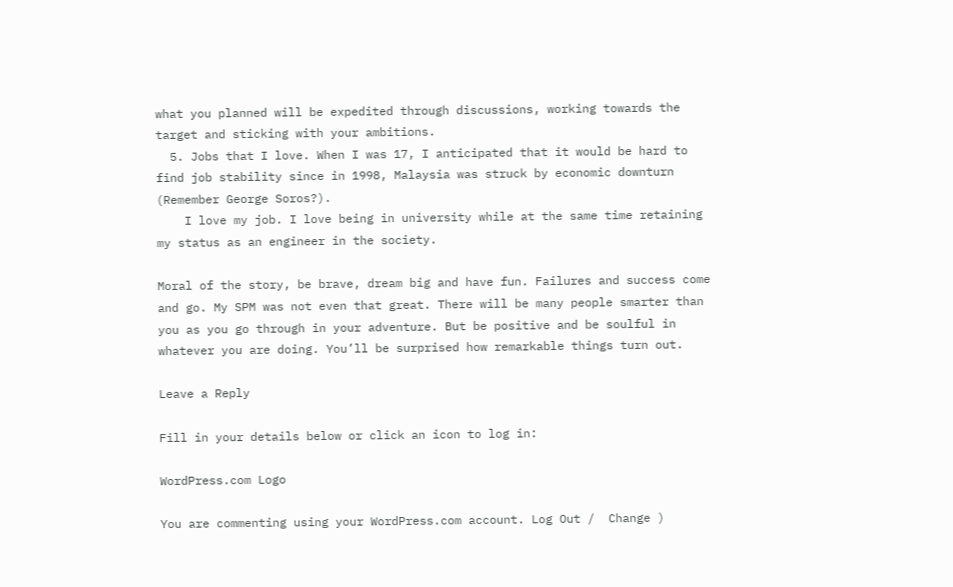what you planned will be expedited through discussions, working towards the target and sticking with your ambitions.
  5. Jobs that I love. When I was 17, I anticipated that it would be hard to find job stability since in 1998, Malaysia was struck by economic downturn (Remember George Soros?).
    I love my job. I love being in university while at the same time retaining my status as an engineer in the society.

Moral of the story, be brave, dream big and have fun. Failures and success come and go. My SPM was not even that great. There will be many people smarter than you as you go through in your adventure. But be positive and be soulful in whatever you are doing. You’ll be surprised how remarkable things turn out.

Leave a Reply

Fill in your details below or click an icon to log in:

WordPress.com Logo

You are commenting using your WordPress.com account. Log Out /  Change )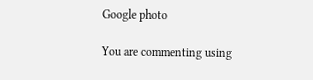Google photo

You are commenting using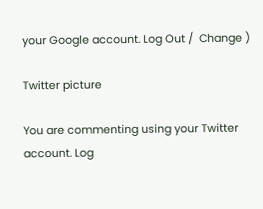your Google account. Log Out /  Change )

Twitter picture

You are commenting using your Twitter account. Log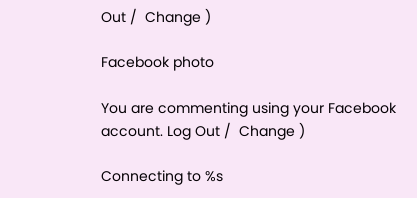Out /  Change )

Facebook photo

You are commenting using your Facebook account. Log Out /  Change )

Connecting to %s